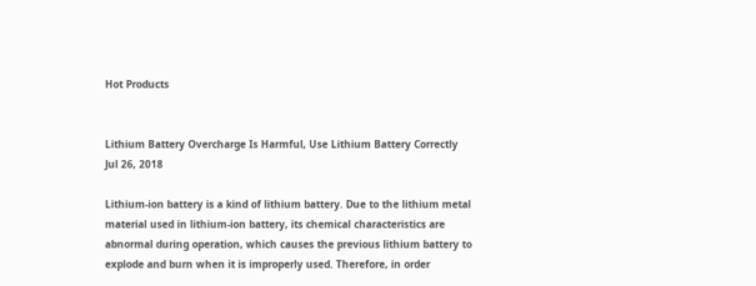Hot Products


Lithium Battery Overcharge Is Harmful, Use Lithium Battery Correctly
Jul 26, 2018

Lithium-ion battery is a kind of lithium battery. Due to the lithium metal material used in lithium-ion battery, its chemical characteristics are abnormal during operation, which causes the previous lithium battery to explode and burn when it is improperly used. Therefore, in order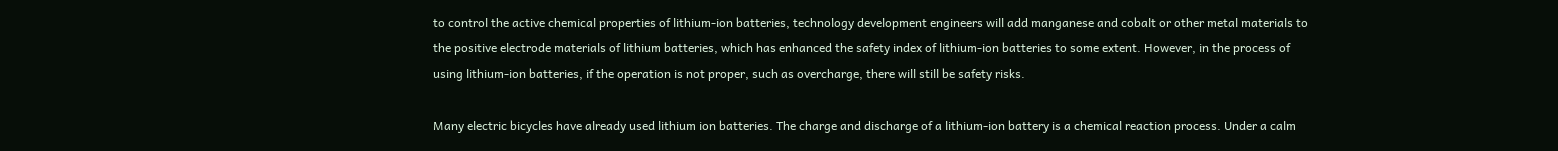to control the active chemical properties of lithium-ion batteries, technology development engineers will add manganese and cobalt or other metal materials to the positive electrode materials of lithium batteries, which has enhanced the safety index of lithium-ion batteries to some extent. However, in the process of using lithium-ion batteries, if the operation is not proper, such as overcharge, there will still be safety risks.

Many electric bicycles have already used lithium ion batteries. The charge and discharge of a lithium-ion battery is a chemical reaction process. Under a calm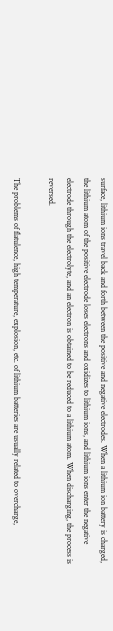surface, lithium ions travel back and forth between the positive and negative electrodes. When a lithium ion battery is charged, the lithium atom of the positive electrode loses electrons and oxidizes to lithium ions, and lithium ions enter the negative electrode through the electrolyte, and an electron is obtained to be reduced to a lithium atom. When discharging, the process is reversed.

The problems of flatulence, high temperature, explosion, etc. of lithium batteries are usually related to overcharge,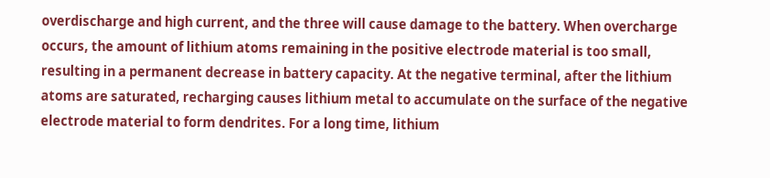overdischarge and high current, and the three will cause damage to the battery. When overcharge occurs, the amount of lithium atoms remaining in the positive electrode material is too small, resulting in a permanent decrease in battery capacity. At the negative terminal, after the lithium atoms are saturated, recharging causes lithium metal to accumulate on the surface of the negative electrode material to form dendrites. For a long time, lithium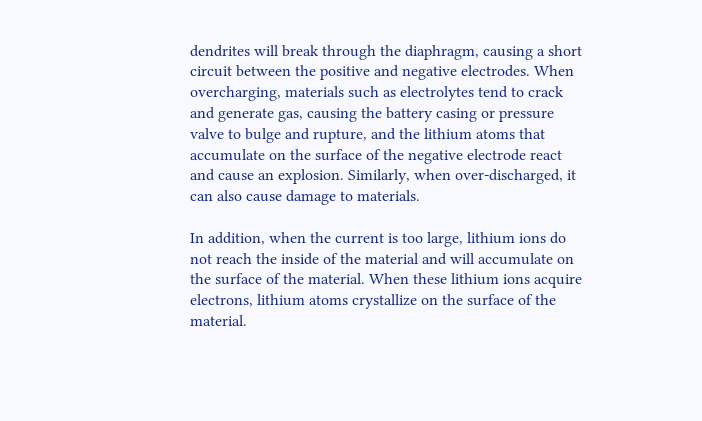dendrites will break through the diaphragm, causing a short circuit between the positive and negative electrodes. When overcharging, materials such as electrolytes tend to crack and generate gas, causing the battery casing or pressure valve to bulge and rupture, and the lithium atoms that accumulate on the surface of the negative electrode react and cause an explosion. Similarly, when over-discharged, it can also cause damage to materials.

In addition, when the current is too large, lithium ions do not reach the inside of the material and will accumulate on the surface of the material. When these lithium ions acquire electrons, lithium atoms crystallize on the surface of the material.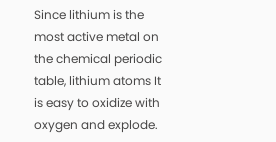Since lithium is the most active metal on the chemical periodic table, lithium atoms It is easy to oxidize with oxygen and explode.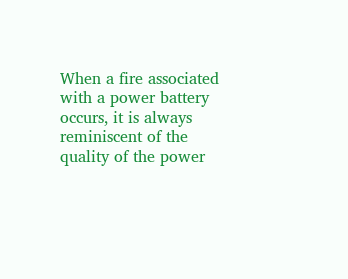When a fire associated with a power battery occurs, it is always reminiscent of the quality of the power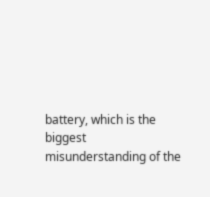battery, which is the biggest misunderstanding of the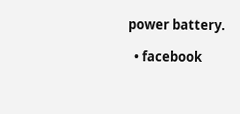power battery.

  • facebook